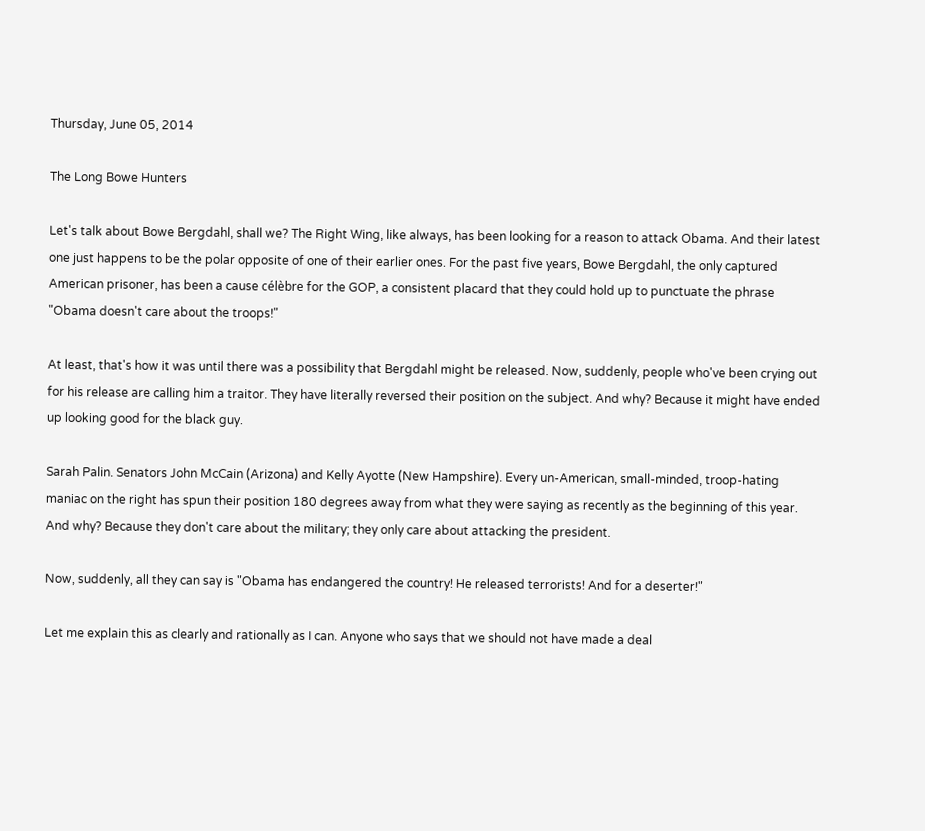Thursday, June 05, 2014

The Long Bowe Hunters

Let's talk about Bowe Bergdahl, shall we? The Right Wing, like always, has been looking for a reason to attack Obama. And their latest one just happens to be the polar opposite of one of their earlier ones. For the past five years, Bowe Bergdahl, the only captured American prisoner, has been a cause célèbre for the GOP, a consistent placard that they could hold up to punctuate the phrase "Obama doesn't care about the troops!"

At least, that's how it was until there was a possibility that Bergdahl might be released. Now, suddenly, people who've been crying out for his release are calling him a traitor. They have literally reversed their position on the subject. And why? Because it might have ended up looking good for the black guy.

Sarah Palin. Senators John McCain (Arizona) and Kelly Ayotte (New Hampshire). Every un-American, small-minded, troop-hating maniac on the right has spun their position 180 degrees away from what they were saying as recently as the beginning of this year. And why? Because they don't care about the military; they only care about attacking the president.

Now, suddenly, all they can say is "Obama has endangered the country! He released terrorists! And for a deserter!"

Let me explain this as clearly and rationally as I can. Anyone who says that we should not have made a deal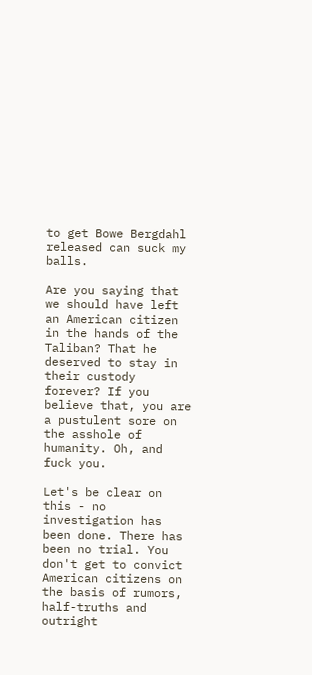to get Bowe Bergdahl released can suck my balls.

Are you saying that we should have left an American citizen in the hands of the Taliban? That he deserved to stay in their custody forever? If you believe that, you are a pustulent sore on the asshole of humanity. Oh, and fuck you.

Let's be clear on this - no investigation has been done. There has been no trial. You don't get to convict American citizens on the basis of rumors, half-truths and outright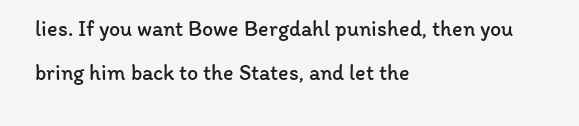lies. If you want Bowe Bergdahl punished, then you bring him back to the States, and let the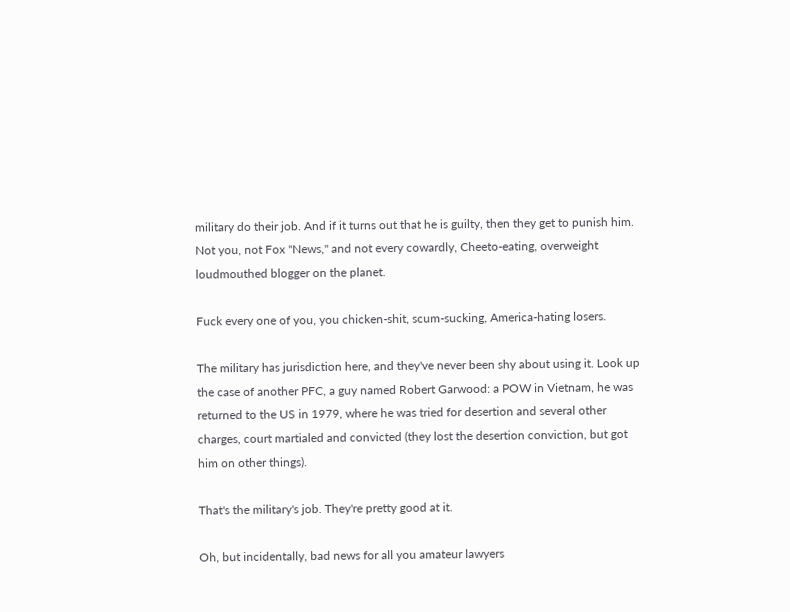military do their job. And if it turns out that he is guilty, then they get to punish him. Not you, not Fox "News," and not every cowardly, Cheeto-eating, overweight loudmouthed blogger on the planet.

Fuck every one of you, you chicken-shit, scum-sucking, America-hating losers.

The military has jurisdiction here, and they've never been shy about using it. Look up the case of another PFC, a guy named Robert Garwood: a POW in Vietnam, he was returned to the US in 1979, where he was tried for desertion and several other charges, court martialed and convicted (they lost the desertion conviction, but got him on other things).

That's the military's job. They're pretty good at it.

Oh, but incidentally, bad news for all you amateur lawyers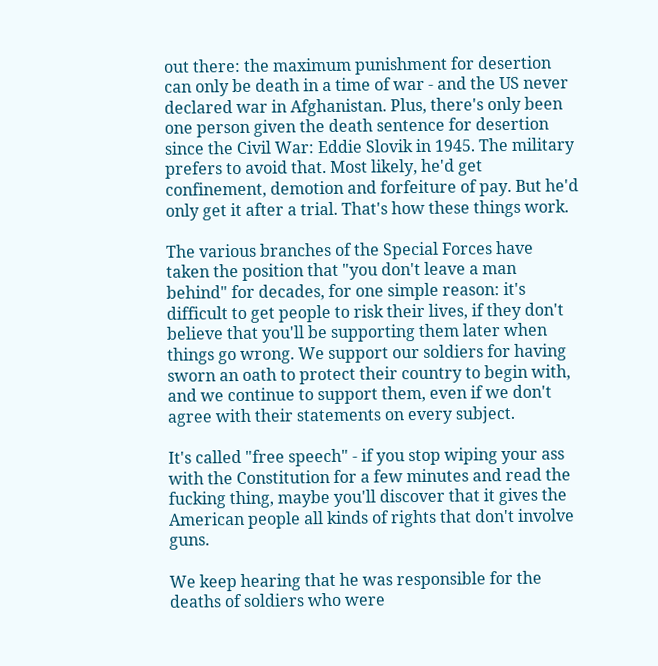out there: the maximum punishment for desertion can only be death in a time of war - and the US never declared war in Afghanistan. Plus, there's only been one person given the death sentence for desertion since the Civil War: Eddie Slovik in 1945. The military prefers to avoid that. Most likely, he'd get confinement, demotion and forfeiture of pay. But he'd only get it after a trial. That's how these things work.

The various branches of the Special Forces have taken the position that "you don't leave a man behind" for decades, for one simple reason: it's difficult to get people to risk their lives, if they don't believe that you'll be supporting them later when things go wrong. We support our soldiers for having sworn an oath to protect their country to begin with, and we continue to support them, even if we don't agree with their statements on every subject.

It's called "free speech" - if you stop wiping your ass with the Constitution for a few minutes and read the fucking thing, maybe you'll discover that it gives the American people all kinds of rights that don't involve guns.

We keep hearing that he was responsible for the deaths of soldiers who were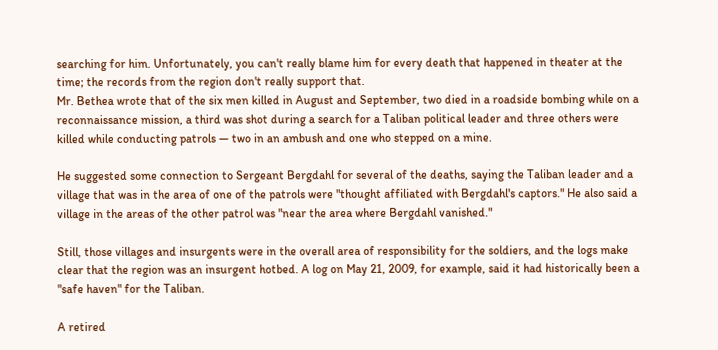searching for him. Unfortunately, you can't really blame him for every death that happened in theater at the time; the records from the region don't really support that.
Mr. Bethea wrote that of the six men killed in August and September, two died in a roadside bombing while on a reconnaissance mission, a third was shot during a search for a Taliban political leader and three others were killed while conducting patrols — two in an ambush and one who stepped on a mine.

He suggested some connection to Sergeant Bergdahl for several of the deaths, saying the Taliban leader and a village that was in the area of one of the patrols were "thought affiliated with Bergdahl's captors." He also said a village in the areas of the other patrol was "near the area where Bergdahl vanished."

Still, those villages and insurgents were in the overall area of responsibility for the soldiers, and the logs make clear that the region was an insurgent hotbed. A log on May 21, 2009, for example, said it had historically been a "safe haven" for the Taliban.

A retired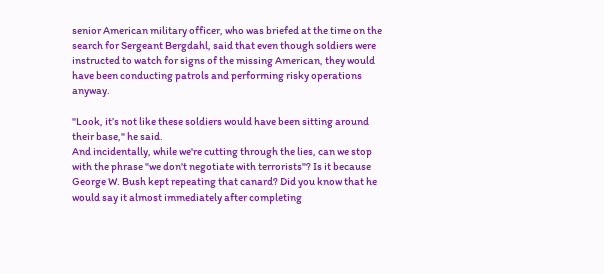senior American military officer, who was briefed at the time on the search for Sergeant Bergdahl, said that even though soldiers were instructed to watch for signs of the missing American, they would have been conducting patrols and performing risky operations anyway.

"Look, it’s not like these soldiers would have been sitting around their base," he said.
And incidentally, while we're cutting through the lies, can we stop with the phrase "we don't negotiate with terrorists"? Is it because George W. Bush kept repeating that canard? Did you know that he would say it almost immediately after completing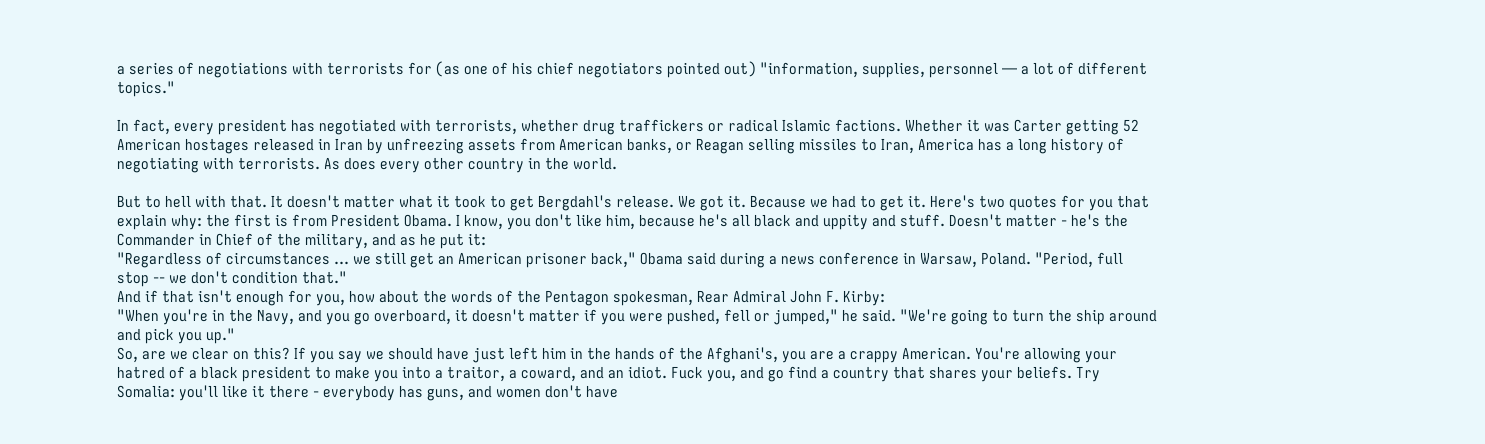a series of negotiations with terrorists for (as one of his chief negotiators pointed out) "information, supplies, personnel — a lot of different topics."

In fact, every president has negotiated with terrorists, whether drug traffickers or radical Islamic factions. Whether it was Carter getting 52 American hostages released in Iran by unfreezing assets from American banks, or Reagan selling missiles to Iran, America has a long history of negotiating with terrorists. As does every other country in the world.

But to hell with that. It doesn't matter what it took to get Bergdahl's release. We got it. Because we had to get it. Here's two quotes for you that explain why: the first is from President Obama. I know, you don't like him, because he's all black and uppity and stuff. Doesn't matter - he's the Commander in Chief of the military, and as he put it:
"Regardless of circumstances ... we still get an American prisoner back," Obama said during a news conference in Warsaw, Poland. "Period, full stop -- we don't condition that."
And if that isn't enough for you, how about the words of the Pentagon spokesman, Rear Admiral John F. Kirby:
"When you're in the Navy, and you go overboard, it doesn't matter if you were pushed, fell or jumped," he said. "We're going to turn the ship around and pick you up."
So, are we clear on this? If you say we should have just left him in the hands of the Afghani's, you are a crappy American. You're allowing your hatred of a black president to make you into a traitor, a coward, and an idiot. Fuck you, and go find a country that shares your beliefs. Try Somalia: you'll like it there - everybody has guns, and women don't have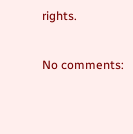rights.

No comments: